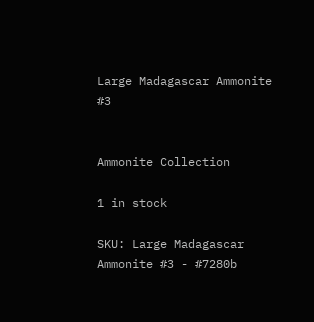Large Madagascar Ammonite #3


Ammonite Collection

1 in stock

SKU: Large Madagascar Ammonite #3 - #7280b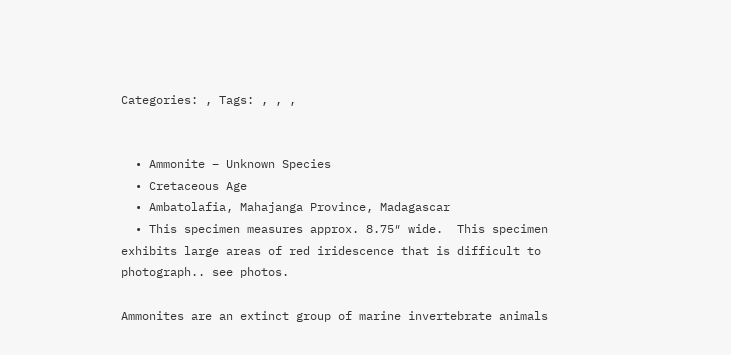Categories: , Tags: , , ,


  • Ammonite – Unknown Species
  • Cretaceous Age
  • Ambatolafia, Mahajanga Province, Madagascar
  • This specimen measures approx. 8.75″ wide.  This specimen exhibits large areas of red iridescence that is difficult to photograph.. see photos.

Ammonites are an extinct group of marine invertebrate animals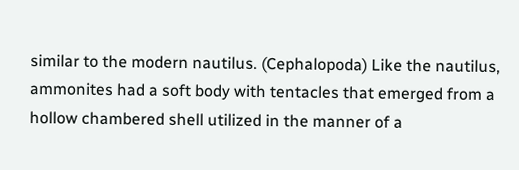similar to the modern nautilus. (Cephalopoda) Like the nautilus, ammonites had a soft body with tentacles that emerged from a hollow chambered shell utilized in the manner of a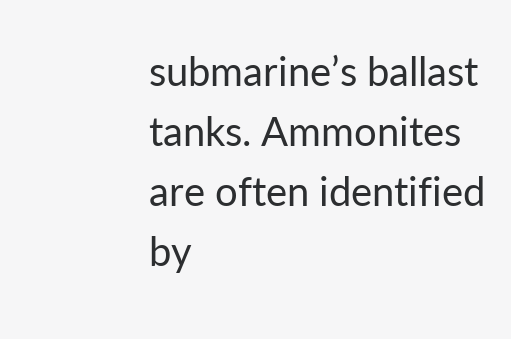submarine’s ballast tanks. Ammonites are often identified by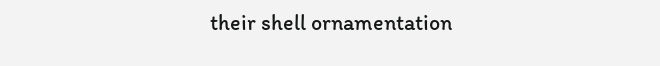their shell ornamentation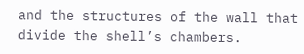and the structures of the wall that divide the shell’s chambers.